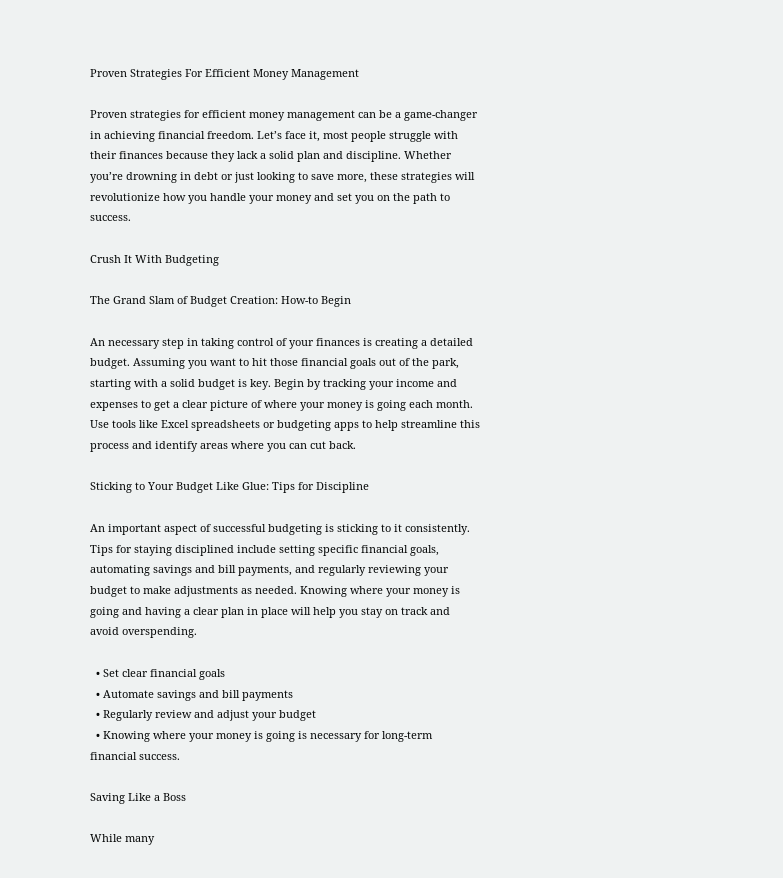Proven Strategies For Efficient Money Management

Proven strategies for efficient money management can be a game-changer in achieving financial freedom. Let’s face it, most people struggle with their finances because they lack a solid plan and discipline. Whether you’re drowning in debt or just looking to save more, these strategies will revolutionize how you handle your money and set you on the path to success.

Crush It With Budgeting

The Grand Slam of Budget Creation: How-to Begin

An necessary step in taking control of your finances is creating a detailed budget. Assuming you want to hit those financial goals out of the park, starting with a solid budget is key. Begin by tracking your income and expenses to get a clear picture of where your money is going each month. Use tools like Excel spreadsheets or budgeting apps to help streamline this process and identify areas where you can cut back.

Sticking to Your Budget Like Glue: Tips for Discipline

An important aspect of successful budgeting is sticking to it consistently. Tips for staying disciplined include setting specific financial goals, automating savings and bill payments, and regularly reviewing your budget to make adjustments as needed. Knowing where your money is going and having a clear plan in place will help you stay on track and avoid overspending.

  • Set clear financial goals
  • Automate savings and bill payments
  • Regularly review and adjust your budget
  • Knowing where your money is going is necessary for long-term financial success.

Saving Like a Boss

While many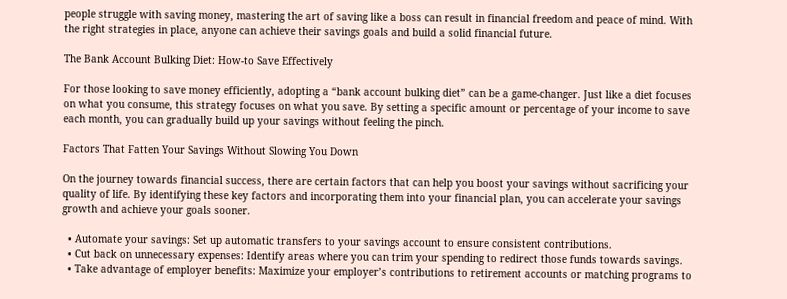people struggle with saving money, mastering the art of saving like a boss can result in financial freedom and peace of mind. With the right strategies in place, anyone can achieve their savings goals and build a solid financial future.

The Bank Account Bulking Diet: How-to Save Effectively

For those looking to save money efficiently, adopting a “bank account bulking diet” can be a game-changer. Just like a diet focuses on what you consume, this strategy focuses on what you save. By setting a specific amount or percentage of your income to save each month, you can gradually build up your savings without feeling the pinch.

Factors That Fatten Your Savings Without Slowing You Down

On the journey towards financial success, there are certain factors that can help you boost your savings without sacrificing your quality of life. By identifying these key factors and incorporating them into your financial plan, you can accelerate your savings growth and achieve your goals sooner.

  • Automate your savings: Set up automatic transfers to your savings account to ensure consistent contributions.
  • Cut back on unnecessary expenses: Identify areas where you can trim your spending to redirect those funds towards savings.
  • Take advantage of employer benefits: Maximize your employer’s contributions to retirement accounts or matching programs to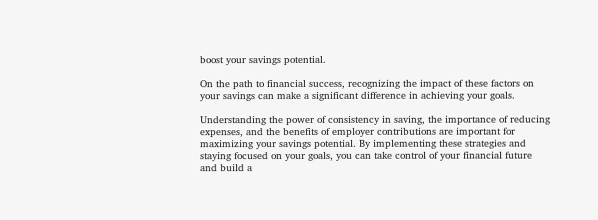boost your savings potential.

On the path to financial success, recognizing the impact of these factors on your savings can make a significant difference in achieving your goals.

Understanding the power of consistency in saving, the importance of reducing expenses, and the benefits of employer contributions are important for maximizing your savings potential. By implementing these strategies and staying focused on your goals, you can take control of your financial future and build a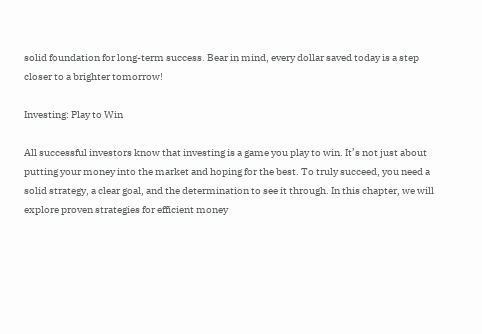solid foundation for long-term success. Bear in mind, every dollar saved today is a step closer to a brighter tomorrow!

Investing: Play to Win

All successful investors know that investing is a game you play to win. It’s not just about putting your money into the market and hoping for the best. To truly succeed, you need a solid strategy, a clear goal, and the determination to see it through. In this chapter, we will explore proven strategies for efficient money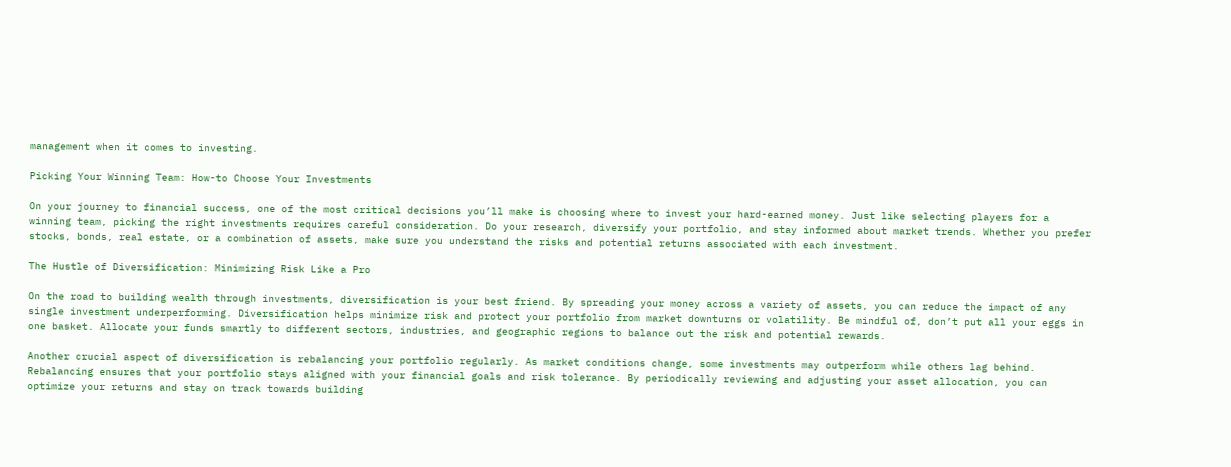management when it comes to investing.

Picking Your Winning Team: How-to Choose Your Investments

On your journey to financial success, one of the most critical decisions you’ll make is choosing where to invest your hard-earned money. Just like selecting players for a winning team, picking the right investments requires careful consideration. Do your research, diversify your portfolio, and stay informed about market trends. Whether you prefer stocks, bonds, real estate, or a combination of assets, make sure you understand the risks and potential returns associated with each investment.

The Hustle of Diversification: Minimizing Risk Like a Pro

On the road to building wealth through investments, diversification is your best friend. By spreading your money across a variety of assets, you can reduce the impact of any single investment underperforming. Diversification helps minimize risk and protect your portfolio from market downturns or volatility. Be mindful of, don’t put all your eggs in one basket. Allocate your funds smartly to different sectors, industries, and geographic regions to balance out the risk and potential rewards.

Another crucial aspect of diversification is rebalancing your portfolio regularly. As market conditions change, some investments may outperform while others lag behind. Rebalancing ensures that your portfolio stays aligned with your financial goals and risk tolerance. By periodically reviewing and adjusting your asset allocation, you can optimize your returns and stay on track towards building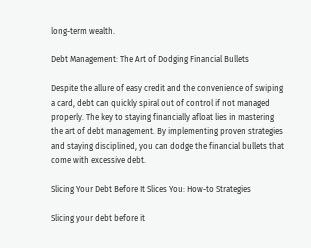long-term wealth.

Debt Management: The Art of Dodging Financial Bullets

Despite the allure of easy credit and the convenience of swiping a card, debt can quickly spiral out of control if not managed properly. The key to staying financially afloat lies in mastering the art of debt management. By implementing proven strategies and staying disciplined, you can dodge the financial bullets that come with excessive debt.

Slicing Your Debt Before It Slices You: How-to Strategies

Slicing your debt before it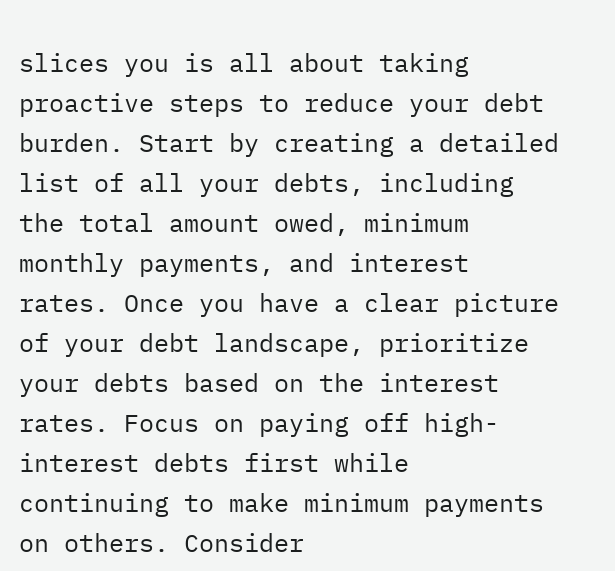slices you is all about taking proactive steps to reduce your debt burden. Start by creating a detailed list of all your debts, including the total amount owed, minimum monthly payments, and interest rates. Once you have a clear picture of your debt landscape, prioritize your debts based on the interest rates. Focus on paying off high-interest debts first while continuing to make minimum payments on others. Consider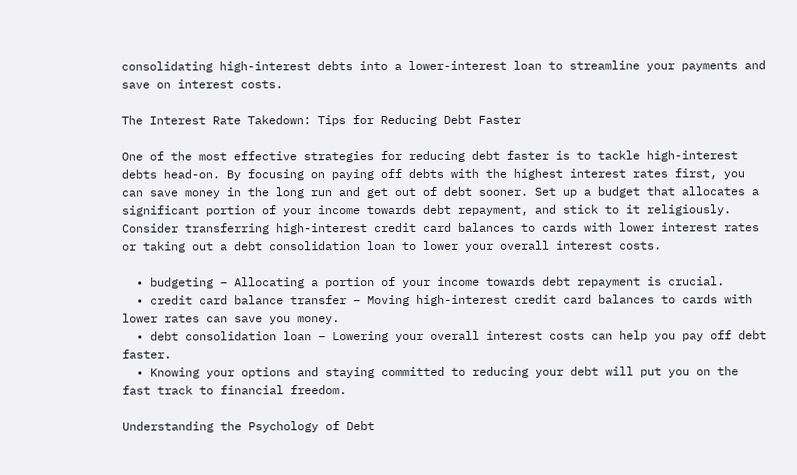consolidating high-interest debts into a lower-interest loan to streamline your payments and save on interest costs.

The Interest Rate Takedown: Tips for Reducing Debt Faster

One of the most effective strategies for reducing debt faster is to tackle high-interest debts head-on. By focusing on paying off debts with the highest interest rates first, you can save money in the long run and get out of debt sooner. Set up a budget that allocates a significant portion of your income towards debt repayment, and stick to it religiously. Consider transferring high-interest credit card balances to cards with lower interest rates or taking out a debt consolidation loan to lower your overall interest costs.

  • budgeting – Allocating a portion of your income towards debt repayment is crucial.
  • credit card balance transfer – Moving high-interest credit card balances to cards with lower rates can save you money.
  • debt consolidation loan – Lowering your overall interest costs can help you pay off debt faster.
  • Knowing your options and staying committed to reducing your debt will put you on the fast track to financial freedom.

Understanding the Psychology of Debt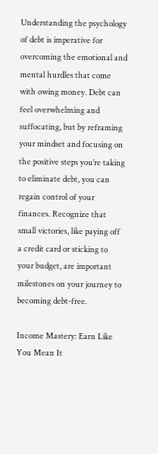Understanding the psychology of debt is imperative for overcoming the emotional and mental hurdles that come with owing money. Debt can feel overwhelming and suffocating, but by reframing your mindset and focusing on the positive steps you’re taking to eliminate debt, you can regain control of your finances. Recognize that small victories, like paying off a credit card or sticking to your budget, are important milestones on your journey to becoming debt-free.

Income Mastery: Earn Like You Mean It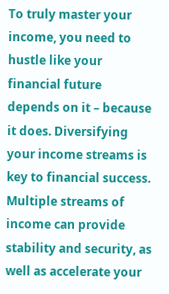To truly master your income, you need to hustle like your financial future depends on it – because it does. Diversifying your income streams is key to financial success. Multiple streams of income can provide stability and security, as well as accelerate your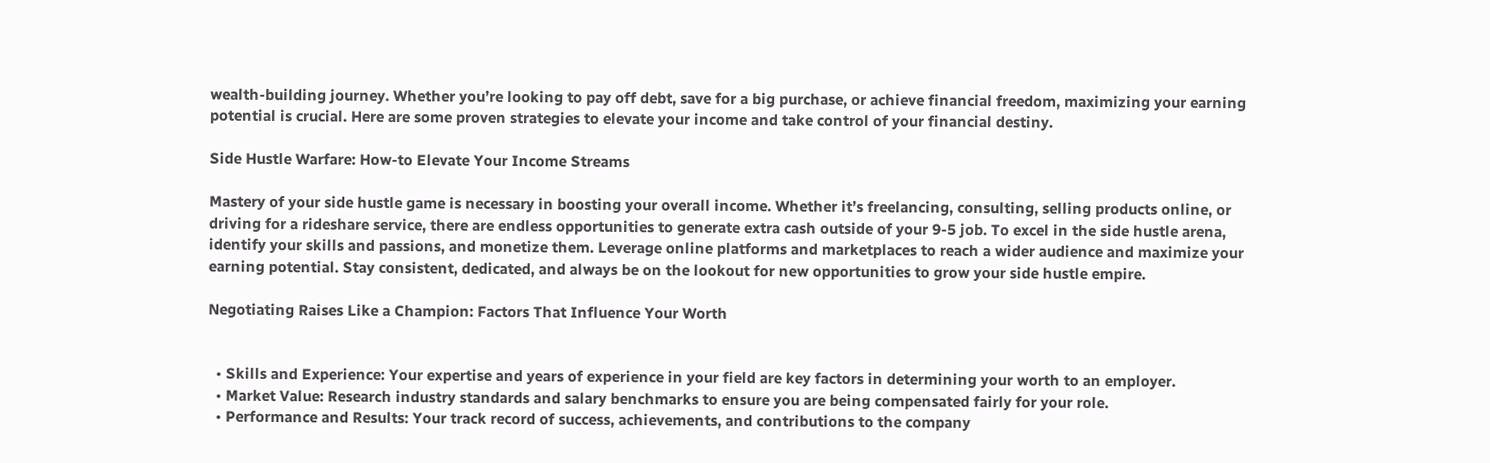wealth-building journey. Whether you’re looking to pay off debt, save for a big purchase, or achieve financial freedom, maximizing your earning potential is crucial. Here are some proven strategies to elevate your income and take control of your financial destiny.

Side Hustle Warfare: How-to Elevate Your Income Streams

Mastery of your side hustle game is necessary in boosting your overall income. Whether it’s freelancing, consulting, selling products online, or driving for a rideshare service, there are endless opportunities to generate extra cash outside of your 9-5 job. To excel in the side hustle arena, identify your skills and passions, and monetize them. Leverage online platforms and marketplaces to reach a wider audience and maximize your earning potential. Stay consistent, dedicated, and always be on the lookout for new opportunities to grow your side hustle empire.

Negotiating Raises Like a Champion: Factors That Influence Your Worth


  • Skills and Experience: Your expertise and years of experience in your field are key factors in determining your worth to an employer.
  • Market Value: Research industry standards and salary benchmarks to ensure you are being compensated fairly for your role.
  • Performance and Results: Your track record of success, achievements, and contributions to the company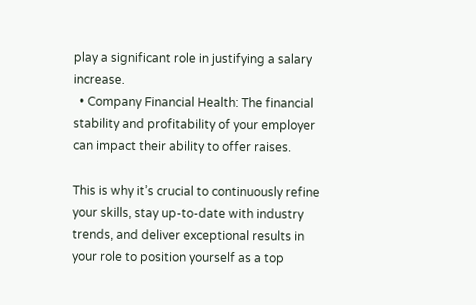play a significant role in justifying a salary increase.
  • Company Financial Health: The financial stability and profitability of your employer can impact their ability to offer raises.

This is why it’s crucial to continuously refine your skills, stay up-to-date with industry trends, and deliver exceptional results in your role to position yourself as a top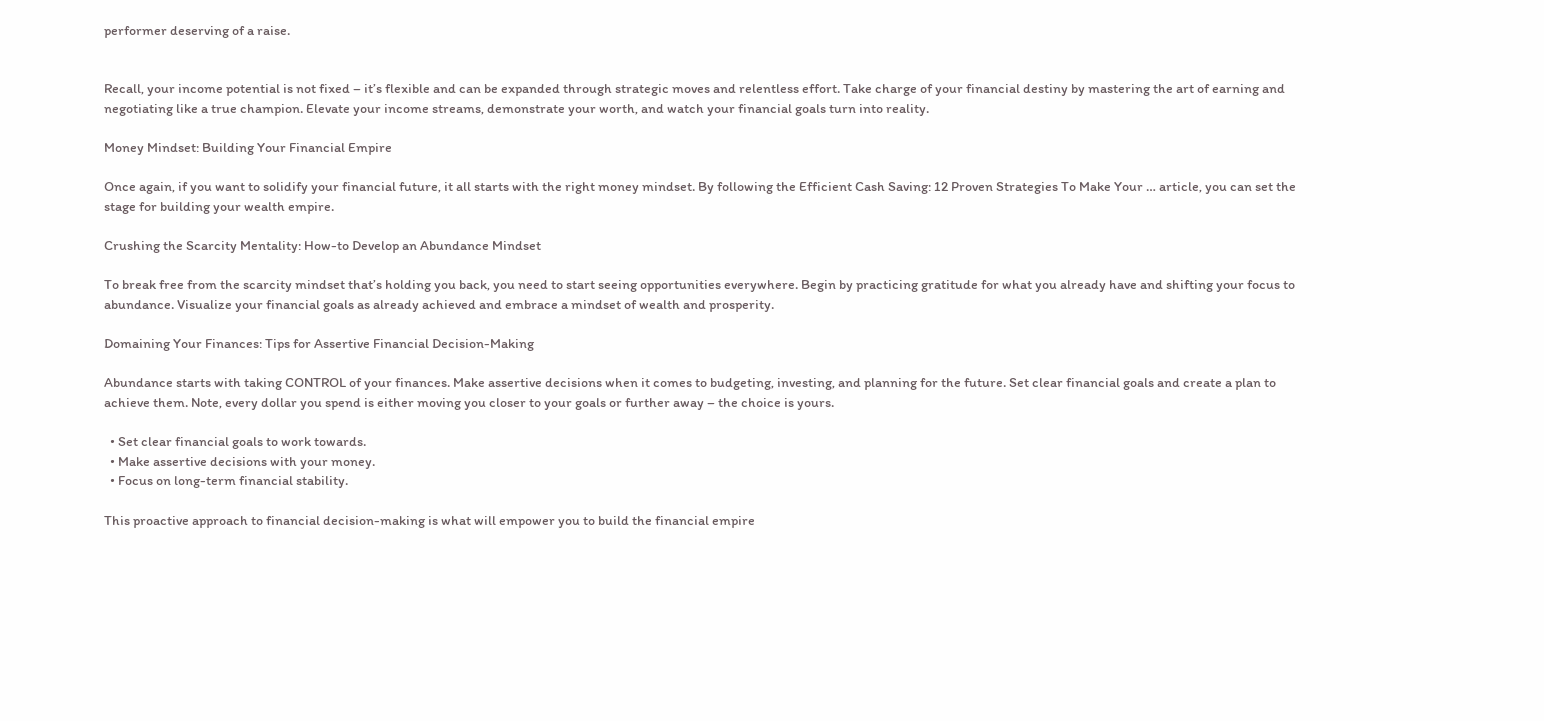performer deserving of a raise.


Recall, your income potential is not fixed – it’s flexible and can be expanded through strategic moves and relentless effort. Take charge of your financial destiny by mastering the art of earning and negotiating like a true champion. Elevate your income streams, demonstrate your worth, and watch your financial goals turn into reality.

Money Mindset: Building Your Financial Empire

Once again, if you want to solidify your financial future, it all starts with the right money mindset. By following the Efficient Cash Saving: 12 Proven Strategies To Make Your … article, you can set the stage for building your wealth empire.

Crushing the Scarcity Mentality: How-to Develop an Abundance Mindset

To break free from the scarcity mindset that’s holding you back, you need to start seeing opportunities everywhere. Begin by practicing gratitude for what you already have and shifting your focus to abundance. Visualize your financial goals as already achieved and embrace a mindset of wealth and prosperity.

Domaining Your Finances: Tips for Assertive Financial Decision-Making

Abundance starts with taking CONTROL of your finances. Make assertive decisions when it comes to budgeting, investing, and planning for the future. Set clear financial goals and create a plan to achieve them. Note, every dollar you spend is either moving you closer to your goals or further away – the choice is yours.

  • Set clear financial goals to work towards.
  • Make assertive decisions with your money.
  • Focus on long-term financial stability.

This proactive approach to financial decision-making is what will empower you to build the financial empire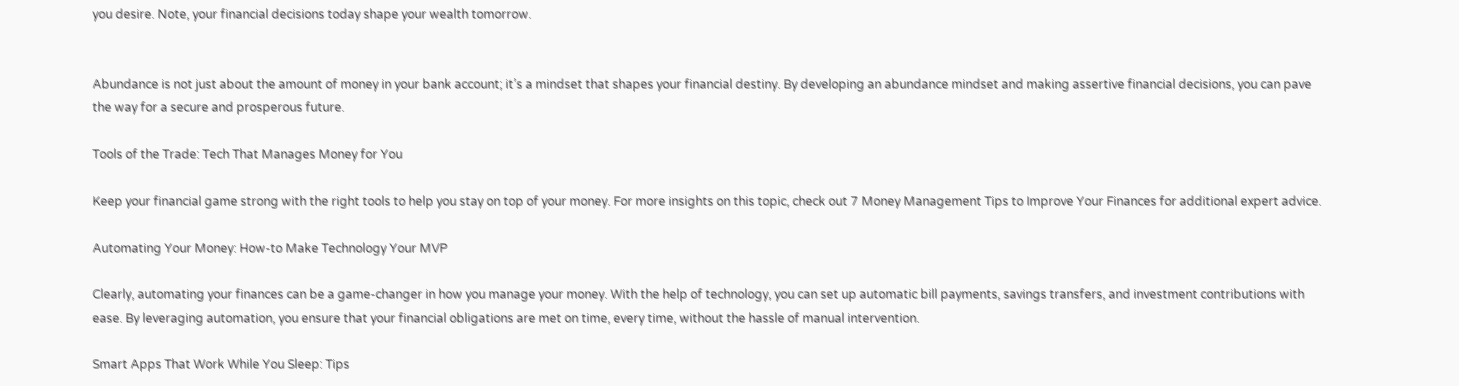you desire. Note, your financial decisions today shape your wealth tomorrow.


Abundance is not just about the amount of money in your bank account; it’s a mindset that shapes your financial destiny. By developing an abundance mindset and making assertive financial decisions, you can pave the way for a secure and prosperous future.

Tools of the Trade: Tech That Manages Money for You

Keep your financial game strong with the right tools to help you stay on top of your money. For more insights on this topic, check out 7 Money Management Tips to Improve Your Finances for additional expert advice.

Automating Your Money: How-to Make Technology Your MVP

Clearly, automating your finances can be a game-changer in how you manage your money. With the help of technology, you can set up automatic bill payments, savings transfers, and investment contributions with ease. By leveraging automation, you ensure that your financial obligations are met on time, every time, without the hassle of manual intervention.

Smart Apps That Work While You Sleep: Tips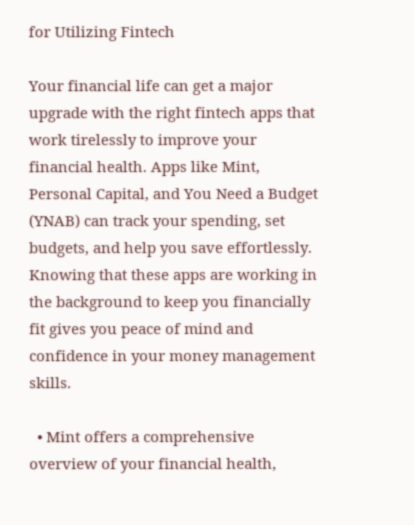for Utilizing Fintech

Your financial life can get a major upgrade with the right fintech apps that work tirelessly to improve your financial health. Apps like Mint, Personal Capital, and You Need a Budget (YNAB) can track your spending, set budgets, and help you save effortlessly. Knowing that these apps are working in the background to keep you financially fit gives you peace of mind and confidence in your money management skills.

  • Mint offers a comprehensive overview of your financial health,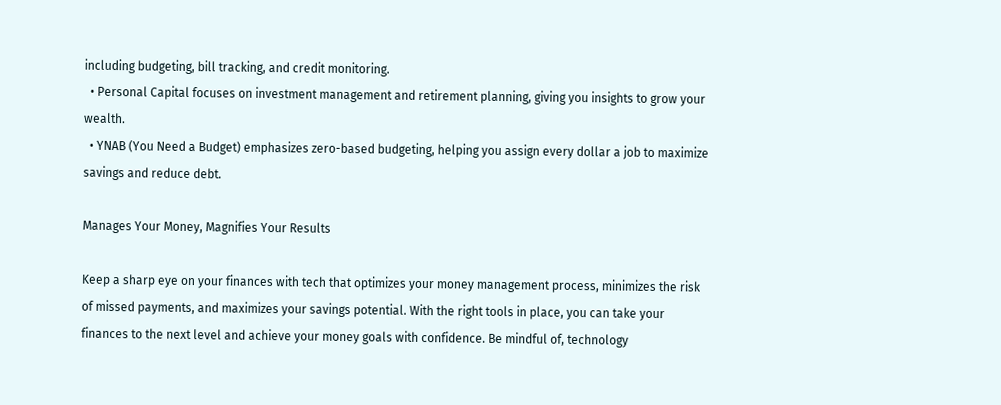including budgeting, bill tracking, and credit monitoring.
  • Personal Capital focuses on investment management and retirement planning, giving you insights to grow your wealth.
  • YNAB (You Need a Budget) emphasizes zero-based budgeting, helping you assign every dollar a job to maximize savings and reduce debt.

Manages Your Money, Magnifies Your Results

Keep a sharp eye on your finances with tech that optimizes your money management process, minimizes the risk of missed payments, and maximizes your savings potential. With the right tools in place, you can take your finances to the next level and achieve your money goals with confidence. Be mindful of, technology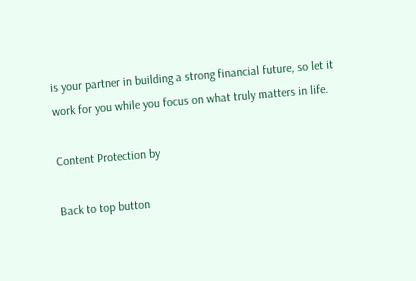is your partner in building a strong financial future, so let it work for you while you focus on what truly matters in life.

Content Protection by

Back to top button